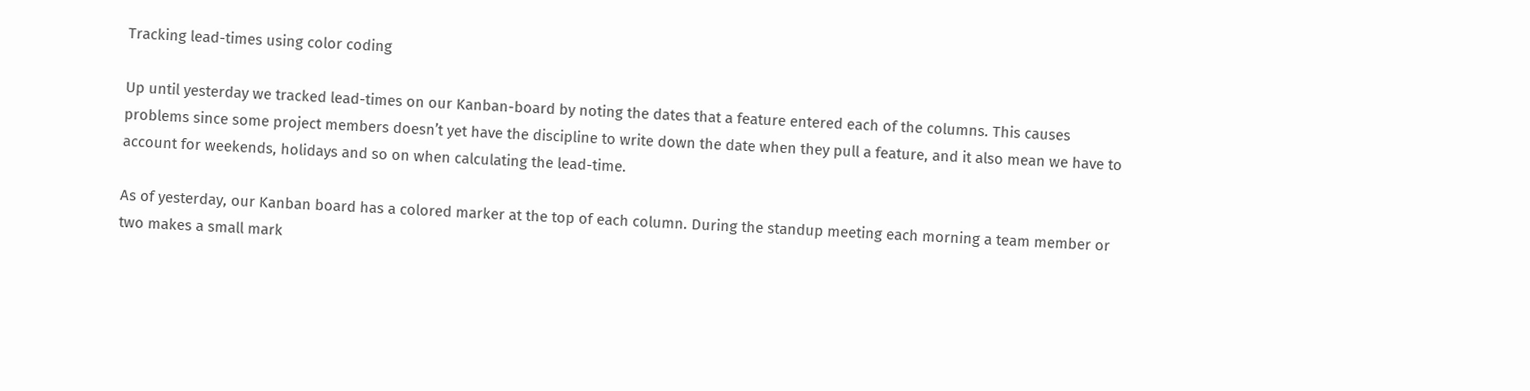Tracking lead-times using color coding

Up until yesterday we tracked lead-times on our Kanban-board by noting the dates that a feature entered each of the columns. This causes problems since some project members doesn’t yet have the discipline to write down the date when they pull a feature, and it also mean we have to account for weekends, holidays and so on when calculating the lead-time.

As of yesterday, our Kanban board has a colored marker at the top of each column. During the standup meeting each morning a team member or two makes a small mark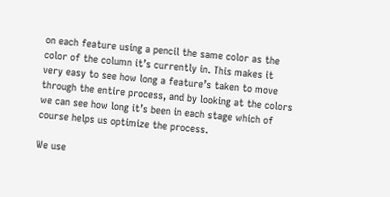on each feature using a pencil the same color as the color of the column it’s currently in. This makes it very easy to see how long a feature’s taken to move through the entire process, and by looking at the colors we can see how long it’s been in each stage which of course helps us optimize the process.

We use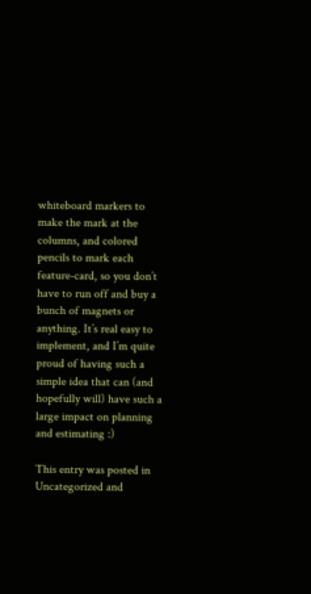whiteboard markers to make the mark at the columns, and colored pencils to mark each feature-card, so you don’t have to run off and buy a bunch of magnets or anything. It’s real easy to implement, and I’m quite proud of having such a simple idea that can (and hopefully will) have such a large impact on planning and estimating :)

This entry was posted in Uncategorized and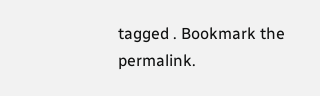tagged . Bookmark the permalink.